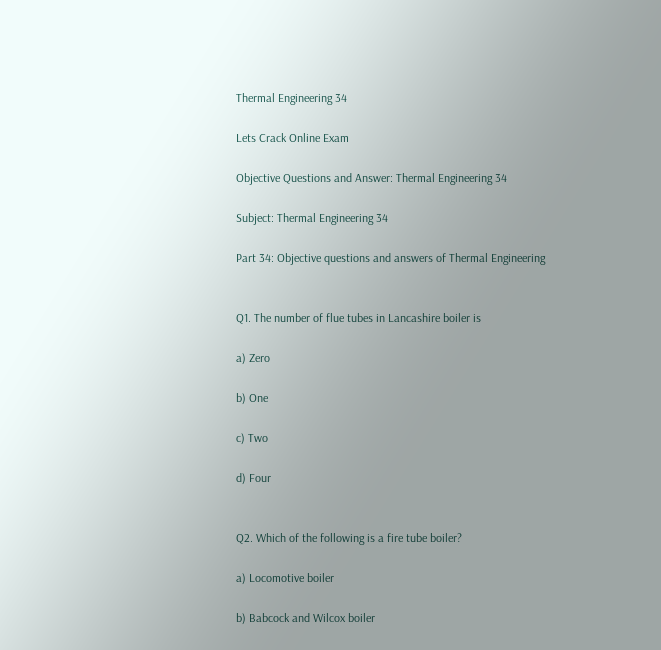Thermal Engineering 34

Lets Crack Online Exam

Objective Questions and Answer: Thermal Engineering 34

Subject: Thermal Engineering 34

Part 34: Objective questions and answers of Thermal Engineering


Q1. The number of flue tubes in Lancashire boiler is

a) Zero

b) One

c) Two

d) Four


Q2. Which of the following is a fire tube boiler?

a) Locomotive boiler

b) Babcock and Wilcox boiler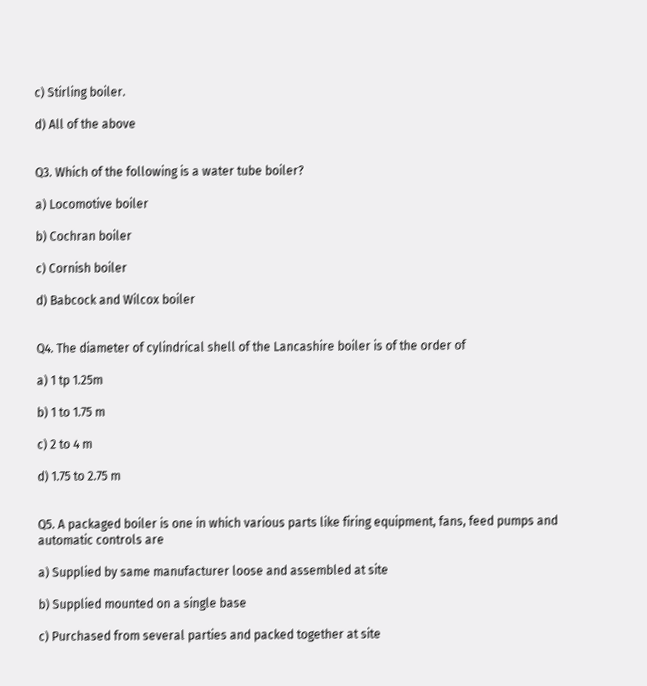c) Stirling boiler.

d) All of the above


Q3. Which of the following is a water tube boiler?

a) Locomotive boiler

b) Cochran boiler

c) Cornish boiler

d) Babcock and Wilcox boiler


Q4. The diameter of cylindrical shell of the Lancashire boiler is of the order of

a) 1 tp 1.25m

b) 1 to 1.75 m

c) 2 to 4 m

d) 1.75 to 2.75 m


Q5. A packaged boiler is one in which various parts like firing equipment, fans, feed pumps and automatic controls are

a) Supplied by same manufacturer loose and assembled at site

b) Supplied mounted on a single base

c) Purchased from several parties and packed together at site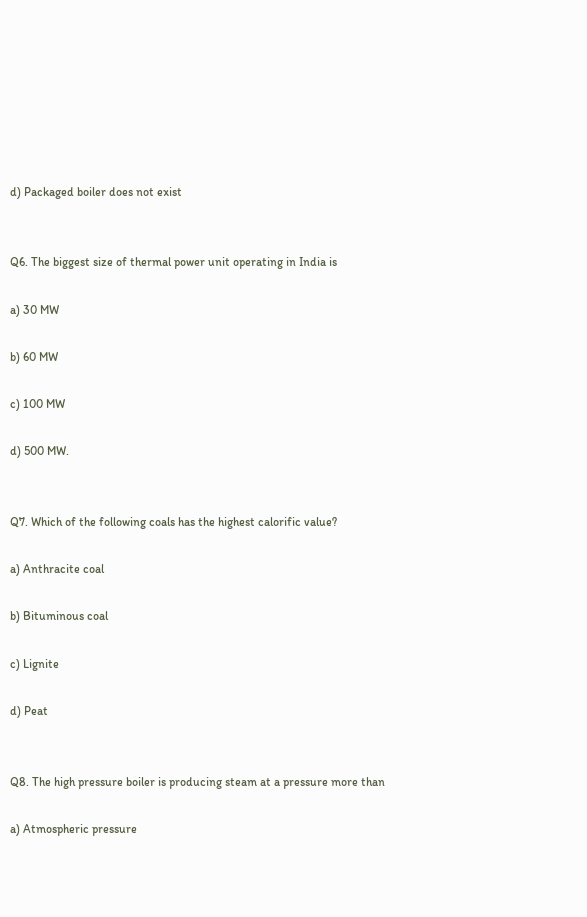d) Packaged boiler does not exist


Q6. The biggest size of thermal power unit operating in India is

a) 30 MW

b) 60 MW

c) 100 MW

d) 500 MW.


Q7. Which of the following coals has the highest calorific value?

a) Anthracite coal

b) Bituminous coal

c) Lignite

d) Peat


Q8. The high pressure boiler is producing steam at a pressure more than

a) Atmospheric pressure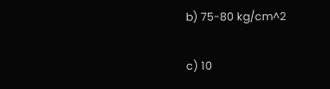b) 75-80 kg/cm^2

c) 10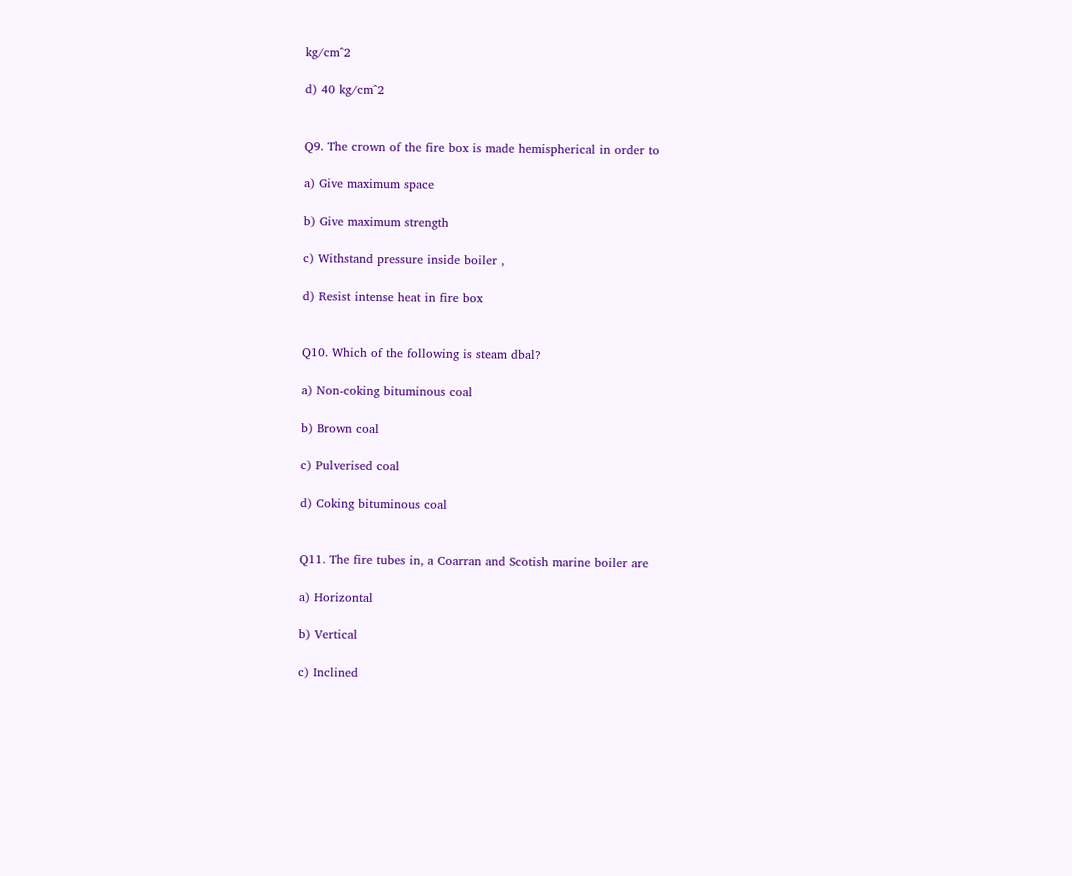kg/cm^2

d) 40 kg/cm^2


Q9. The crown of the fire box is made hemispherical in order to

a) Give maximum space

b) Give maximum strength

c) Withstand pressure inside boiler ,

d) Resist intense heat in fire box


Q10. Which of the following is steam dbal?

a) Non-coking bituminous coal

b) Brown coal

c) Pulverised coal

d) Coking bituminous coal


Q11. The fire tubes in, a Coarran and Scotish marine boiler are

a) Horizontal

b) Vertical

c) Inclined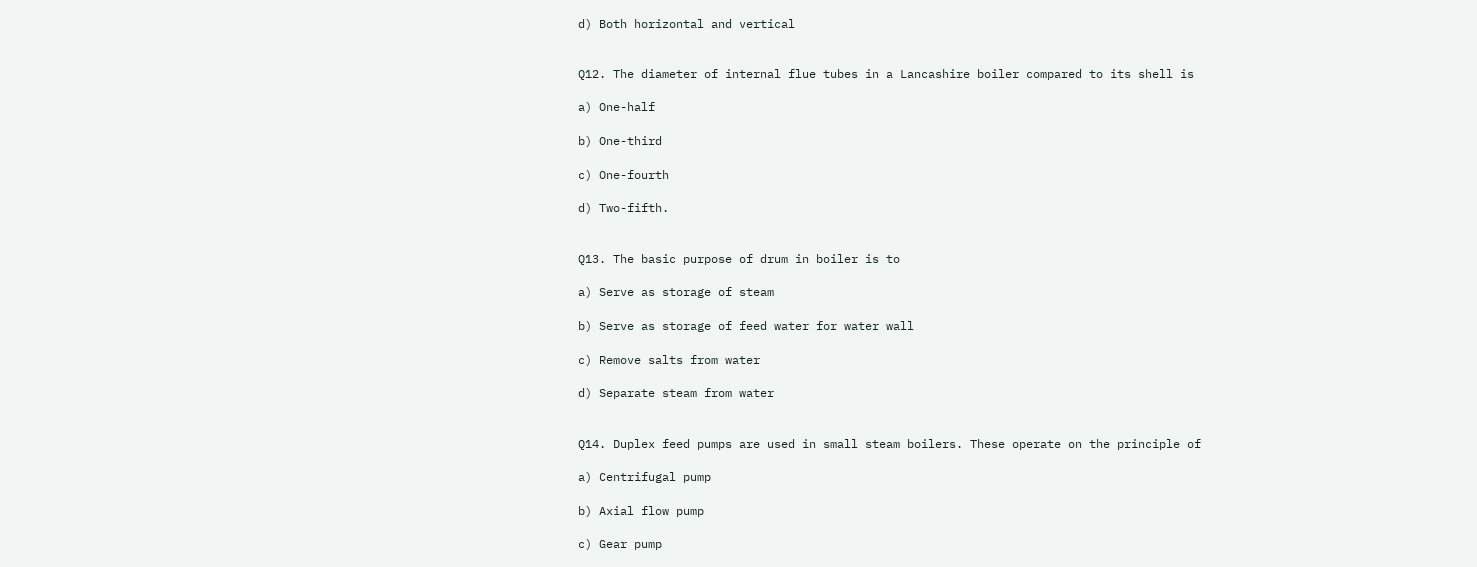d) Both horizontal and vertical


Q12. The diameter of internal flue tubes in a Lancashire boiler compared to its shell is

a) One-half

b) One-third

c) One-fourth

d) Two-fifth.


Q13. The basic purpose of drum in boiler is to

a) Serve as storage of steam

b) Serve as storage of feed water for water wall

c) Remove salts from water

d) Separate steam from water


Q14. Duplex feed pumps are used in small steam boilers. These operate on the principle of

a) Centrifugal pump

b) Axial flow pump

c) Gear pump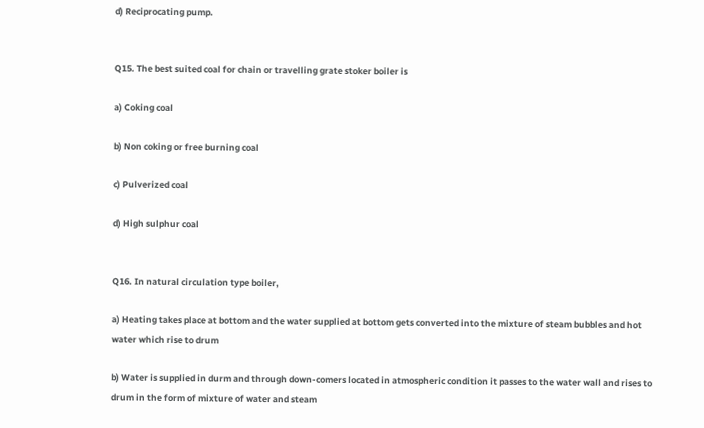d) Reciprocating pump.


Q15. The best suited coal for chain or travelling grate stoker boiler is

a) Coking coal

b) Non coking or free burning coal

c) Pulverized coal

d) High sulphur coal


Q16. In natural circulation type boiler,

a) Heating takes place at bottom and the water supplied at bottom gets converted into the mixture of steam bubbles and hot water which rise to drum

b) Water is supplied in durm and through down-comers located in atmospheric condition it passes to the water wall and rises to drum in the form of mixture of water and steam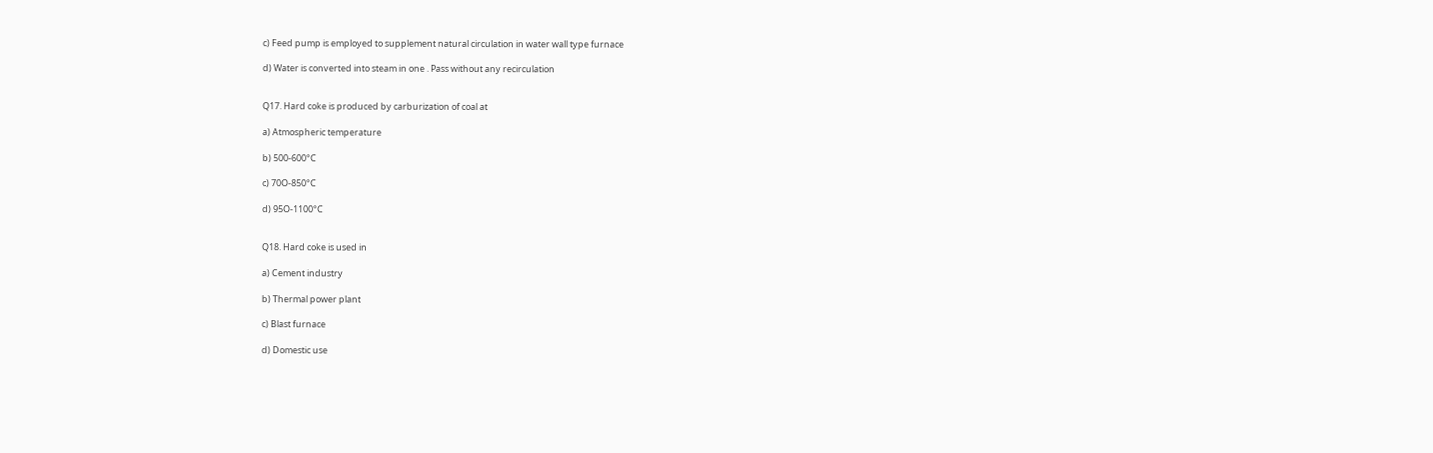c) Feed pump is employed to supplement natural circulation in water wall type furnace

d) Water is converted into steam in one . Pass without any recirculation


Q17. Hard coke is produced by carburization of coal at

a) Atmospheric temperature

b) 500-600°C

c) 70O-850°C

d) 95O-1100°C


Q18. Hard coke is used in

a) Cement industry

b) Thermal power plant

c) Blast furnace

d) Domestic use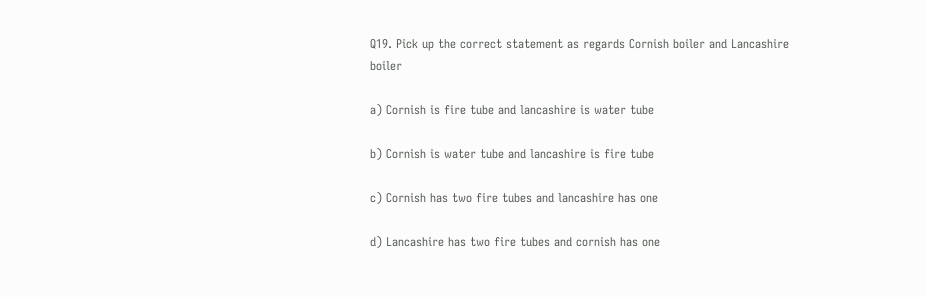Q19. Pick up the correct statement as regards Cornish boiler and Lancashire boiler

a) Cornish is fire tube and lancashire is water tube

b) Cornish is water tube and lancashire is fire tube

c) Cornish has two fire tubes and lancashire has one

d) Lancashire has two fire tubes and cornish has one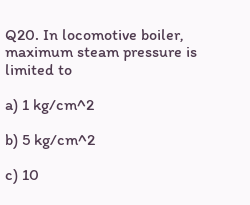Q20. In locomotive boiler, maximum steam pressure is limited to

a) 1 kg/cm^2

b) 5 kg/cm^2

c) 10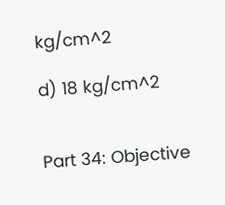kg/cm^2

d) 18 kg/cm^2


Part 34: Objective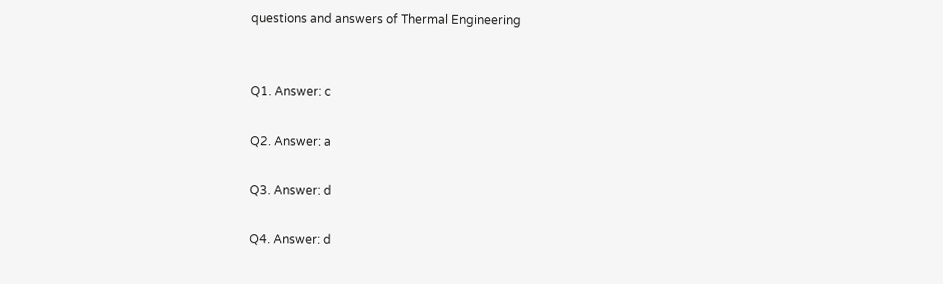questions and answers of Thermal Engineering


Q1. Answer: c

Q2. Answer: a

Q3. Answer: d

Q4. Answer: d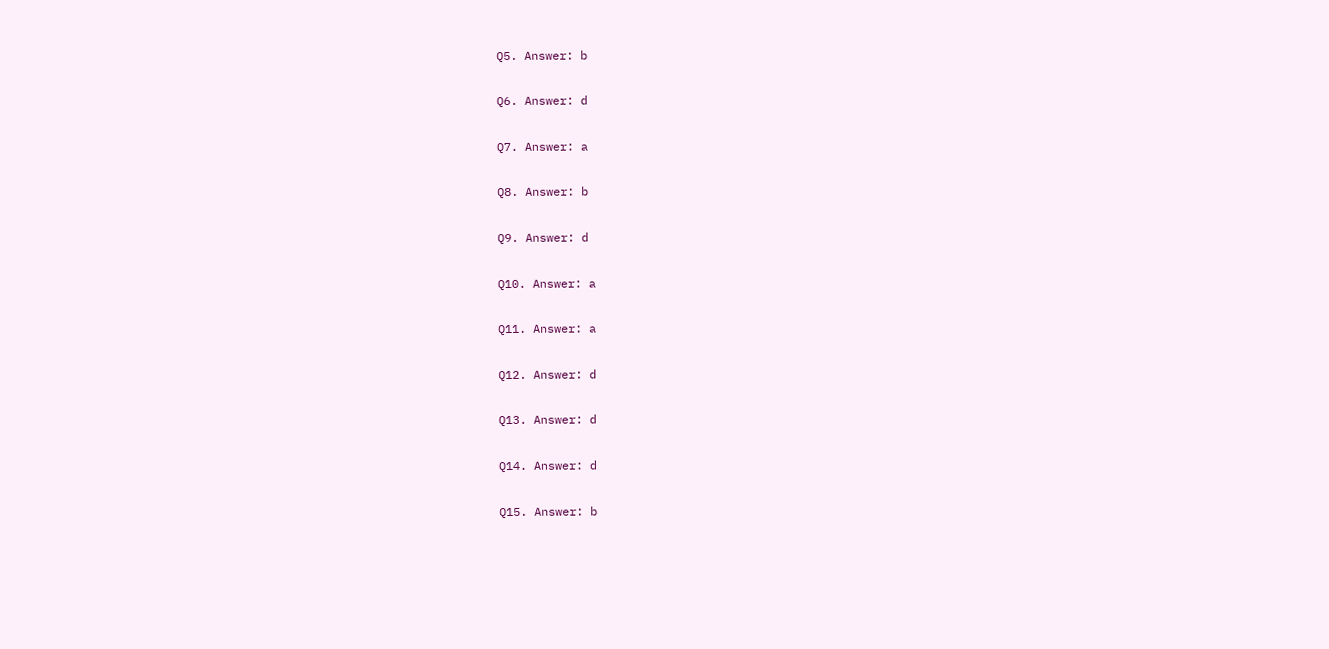Q5. Answer: b

Q6. Answer: d

Q7. Answer: a

Q8. Answer: b

Q9. Answer: d

Q10. Answer: a

Q11. Answer: a

Q12. Answer: d

Q13. Answer: d

Q14. Answer: d

Q15. Answer: b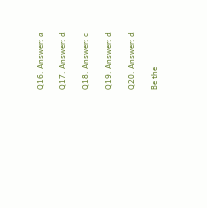Q16. Answer: a

Q17. Answer: d

Q18. Answer: c

Q19. Answer: d

Q20. Answer: d

Be the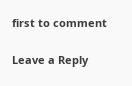first to comment

Leave a Reply